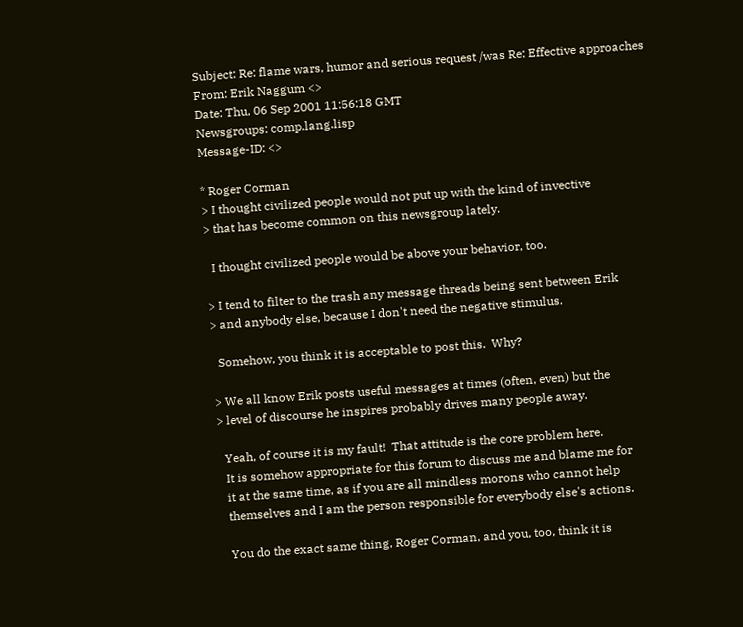Subject: Re: flame wars, humor and serious request /was Re: Effective approaches
From: Erik Naggum <>
Date: Thu, 06 Sep 2001 11:56:18 GMT
Newsgroups: comp.lang.lisp
Message-ID: <>

* Roger Corman
> I thought civilized people would not put up with the kind of invective
> that has become common on this newsgroup lately.

  I thought civilized people would be above your behavior, too.

> I tend to filter to the trash any message threads being sent between Erik
> and anybody else, because I don't need the negative stimulus.

  Somehow, you think it is acceptable to post this.  Why?

> We all know Erik posts useful messages at times (often, even) but the
> level of discourse he inspires probably drives many people away.

  Yeah, of course it is my fault!  That attitude is the core problem here.
  It is somehow appropriate for this forum to discuss me and blame me for
  it at the same time, as if you are all mindless morons who cannot help
  themselves and I am the person responsible for everybody else's actions.

  You do the exact same thing, Roger Corman, and you, too, think it is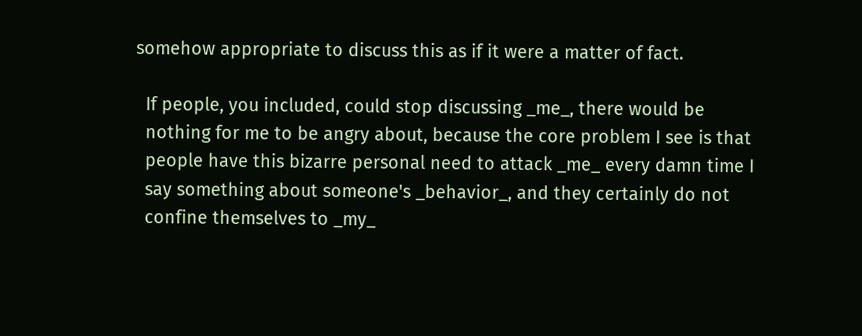somehow appropriate to discuss this as if it were a matter of fact.

  If people, you included, could stop discussing _me_, there would be
  nothing for me to be angry about, because the core problem I see is that
  people have this bizarre personal need to attack _me_ every damn time I
  say something about someone's _behavior_, and they certainly do not
  confine themselves to _my_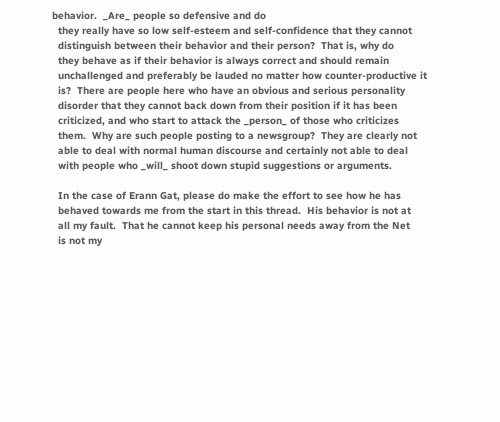behavior.  _Are_ people so defensive and do
  they really have so low self-esteem and self-confidence that they cannot
  distinguish between their behavior and their person?  That is, why do
  they behave as if their behavior is always correct and should remain
  unchallenged and preferably be lauded no matter how counter-productive it
  is?  There are people here who have an obvious and serious personality
  disorder that they cannot back down from their position if it has been
  criticized, and who start to attack the _person_ of those who criticizes
  them.  Why are such people posting to a newsgroup?  They are clearly not
  able to deal with normal human discourse and certainly not able to deal
  with people who _will_ shoot down stupid suggestions or arguments.

  In the case of Erann Gat, please do make the effort to see how he has
  behaved towards me from the start in this thread.  His behavior is not at
  all my fault.  That he cannot keep his personal needs away from the Net
  is not my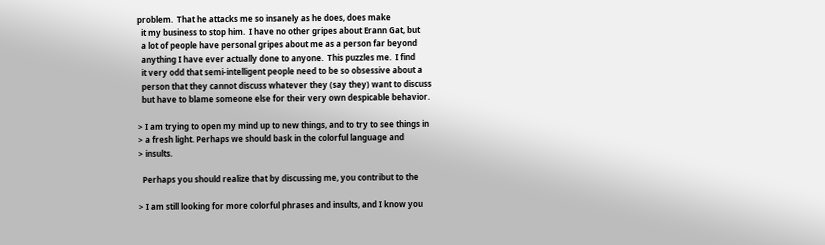problem.  That he attacks me so insanely as he does, does make
  it my business to stop him.  I have no other gripes about Erann Gat, but
  a lot of people have personal gripes about me as a person far beyond
  anything I have ever actually done to anyone.  This puzzles me.  I find
  it very odd that semi-intelligent people need to be so obsessive about a
  person that they cannot discuss whatever they (say they) want to discuss
  but have to blame someone else for their very own despicable behavior.

> I am trying to open my mind up to new things, and to try to see things in
> a fresh light. Perhaps we should bask in the colorful language and
> insults.

  Perhaps you should realize that by discussing me, you contribut to the

> I am still looking for more colorful phrases and insults, and I know you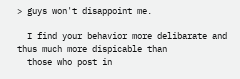> guys won't disappoint me.

  I find your behavior more delibarate and thus much more dispicable than
  those who post in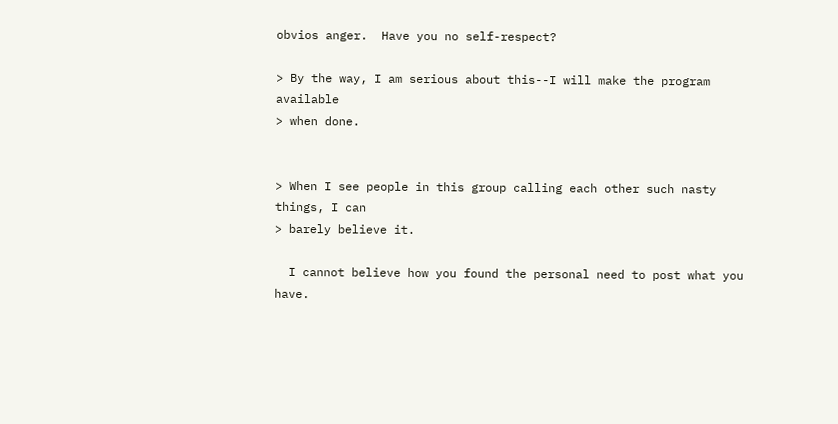obvios anger.  Have you no self-respect?

> By the way, I am serious about this--I will make the program available
> when done.


> When I see people in this group calling each other such nasty things, I can
> barely believe it.

  I cannot believe how you found the personal need to post what you have.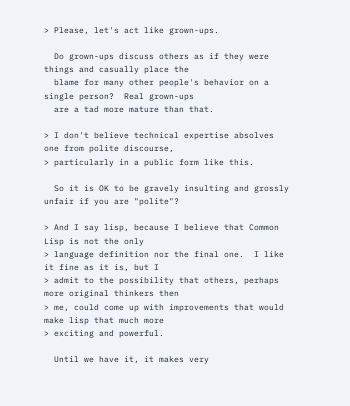> Please, let's act like grown-ups.

  Do grown-ups discuss others as if they were things and casually place the
  blame for many other people's behavior on a single person?  Real grown-ups
  are a tad more mature than that.

> I don't believe technical expertise absolves one from polite discourse,
> particularly in a public form like this.

  So it is OK to be gravely insulting and grossly unfair if you are "polite"?

> And I say lisp, because I believe that Common Lisp is not the only
> language definition nor the final one.  I like it fine as it is, but I
> admit to the possibility that others, perhaps more original thinkers then
> me, could come up with improvements that would make lisp that much more
> exciting and powerful.

  Until we have it, it makes very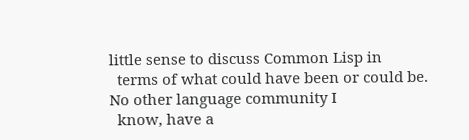little sense to discuss Common Lisp in
  terms of what could have been or could be.  No other language community I
  know, have a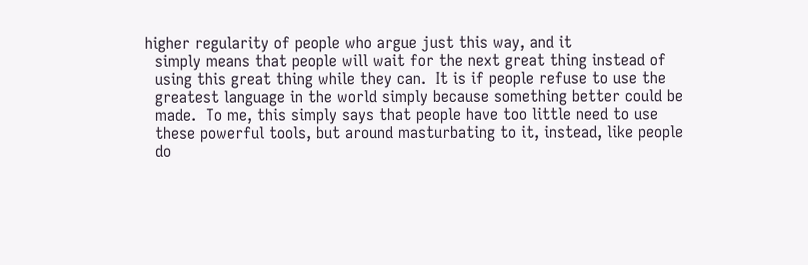higher regularity of people who argue just this way, and it
  simply means that people will wait for the next great thing instead of
  using this great thing while they can.  It is if people refuse to use the
  greatest language in the world simply because something better could be
  made.  To me, this simply says that people have too little need to use
  these powerful tools, but around masturbating to it, instead, like people
  do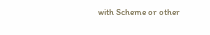with Scheme or other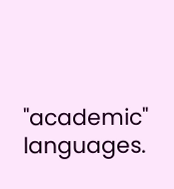"academic" languages.